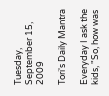Tuesday, September 15, 2009

Tori's Daily Mantra

Everyday I ask the kids, "So, how was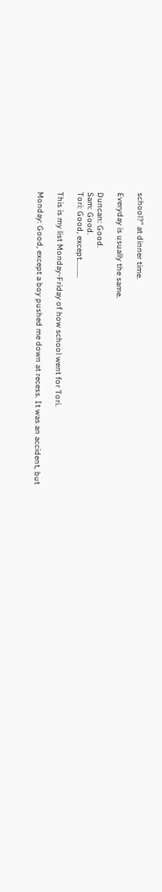school?" at dinner time.

Everyday is usually the same.

Duncan: Good.
Sam: Good.
Tori: Good, except.........

This is my list Monday-Friday of how school went for Tori.

Monday: Good, except a boy pushed me down at recess. It was an accident, but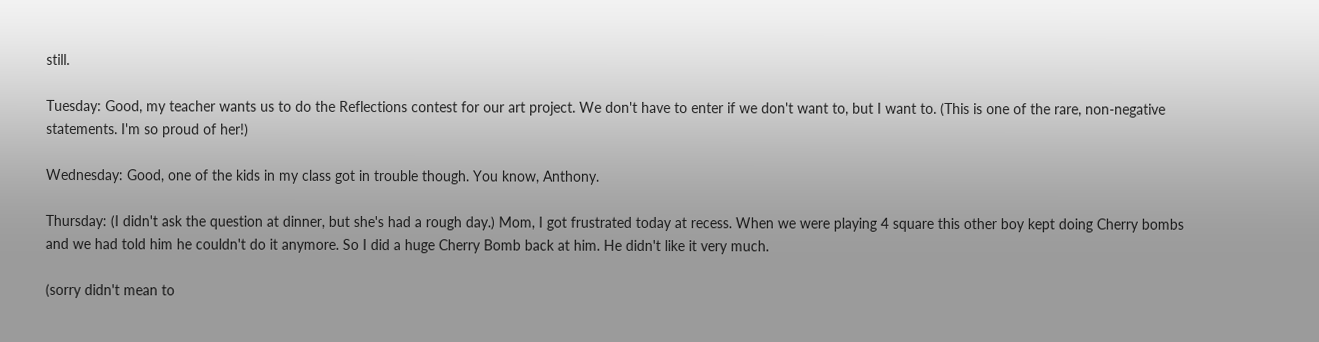still.

Tuesday: Good, my teacher wants us to do the Reflections contest for our art project. We don't have to enter if we don't want to, but I want to. (This is one of the rare, non-negative statements. I'm so proud of her!)

Wednesday: Good, one of the kids in my class got in trouble though. You know, Anthony.

Thursday: (I didn't ask the question at dinner, but she's had a rough day.) Mom, I got frustrated today at recess. When we were playing 4 square this other boy kept doing Cherry bombs and we had told him he couldn't do it anymore. So I did a huge Cherry Bomb back at him. He didn't like it very much.

(sorry didn't mean to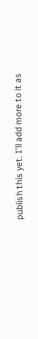publish this yet. I'll add more to it as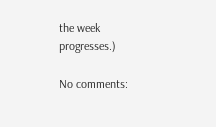the week progresses.)

No comments: